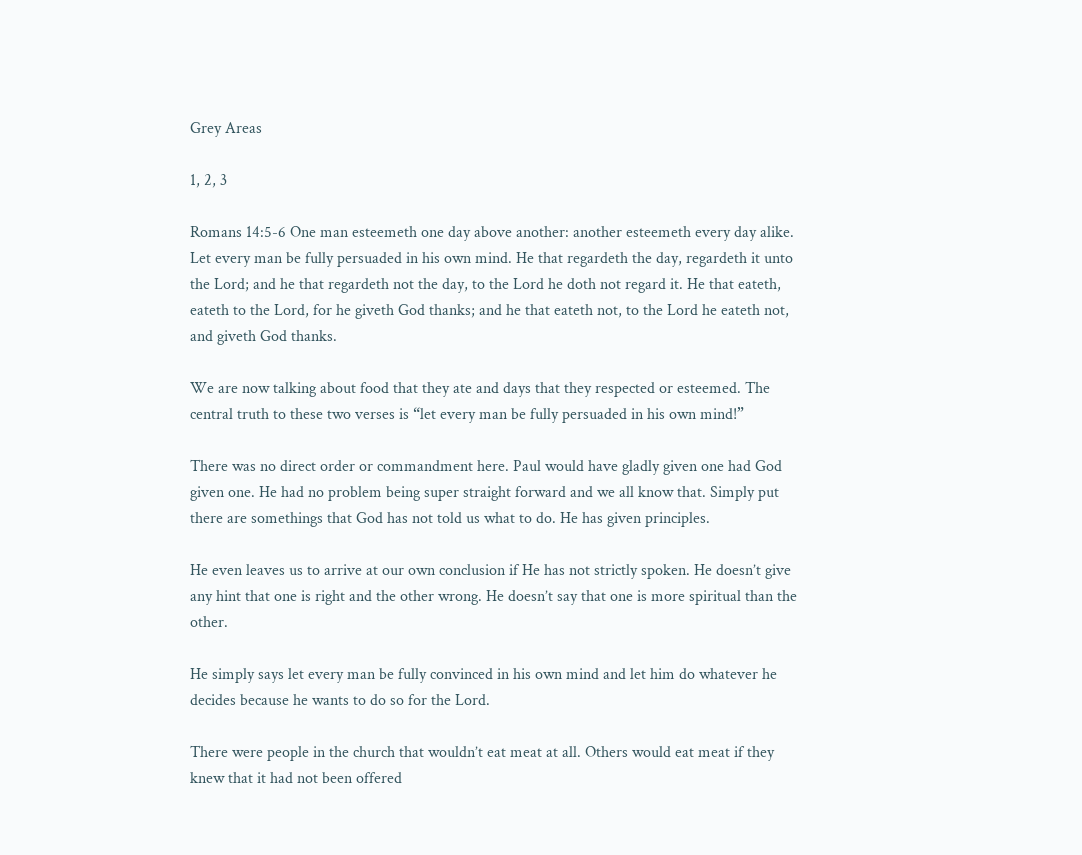Grey Areas

1, 2, 3

Romans 14:5-6 One man esteemeth one day above another: another esteemeth every day alike. Let every man be fully persuaded in his own mind. He that regardeth the day, regardeth it unto the Lord; and he that regardeth not the day, to the Lord he doth not regard it. He that eateth, eateth to the Lord, for he giveth God thanks; and he that eateth not, to the Lord he eateth not, and giveth God thanks.

We are now talking about food that they ate and days that they respected or esteemed. The central truth to these two verses is “let every man be fully persuaded in his own mind!”

There was no direct order or commandment here. Paul would have gladly given one had God given one. He had no problem being super straight forward and we all know that. Simply put there are somethings that God has not told us what to do. He has given principles.

He even leaves us to arrive at our own conclusion if He has not strictly spoken. He doesn’t give any hint that one is right and the other wrong. He doesn’t say that one is more spiritual than the other.

He simply says let every man be fully convinced in his own mind and let him do whatever he decides because he wants to do so for the Lord.

There were people in the church that wouldn’t eat meat at all. Others would eat meat if they knew that it had not been offered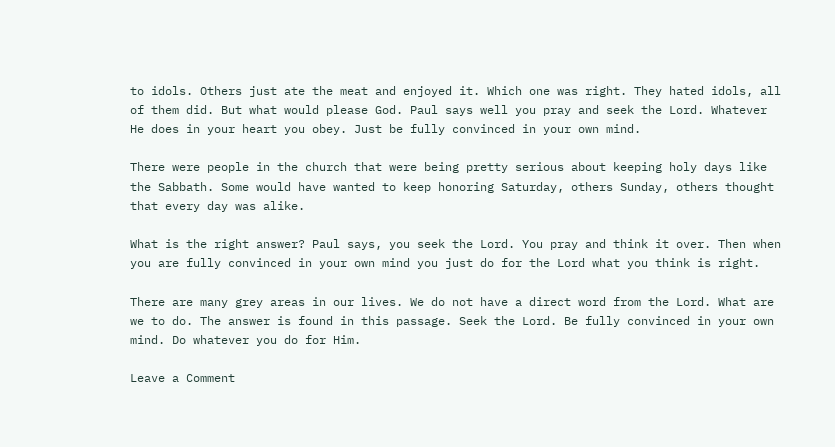to idols. Others just ate the meat and enjoyed it. Which one was right. They hated idols, all of them did. But what would please God. Paul says well you pray and seek the Lord. Whatever He does in your heart you obey. Just be fully convinced in your own mind.

There were people in the church that were being pretty serious about keeping holy days like the Sabbath. Some would have wanted to keep honoring Saturday, others Sunday, others thought that every day was alike.

What is the right answer? Paul says, you seek the Lord. You pray and think it over. Then when you are fully convinced in your own mind you just do for the Lord what you think is right.

There are many grey areas in our lives. We do not have a direct word from the Lord. What are we to do. The answer is found in this passage. Seek the Lord. Be fully convinced in your own mind. Do whatever you do for Him.

Leave a Comment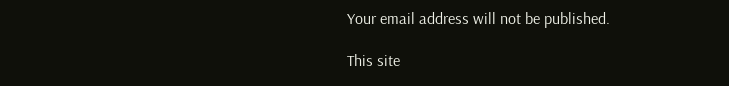Your email address will not be published.

This site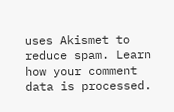uses Akismet to reduce spam. Learn how your comment data is processed.